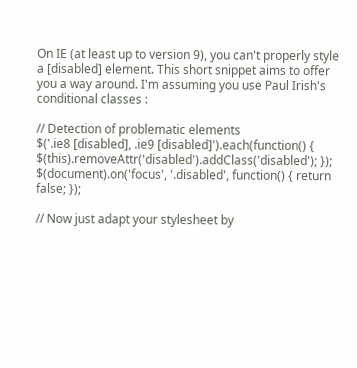On IE (at least up to version 9), you can't properly style a [disabled] element. This short snippet aims to offer you a way around. I'm assuming you use Paul Irish's conditional classes :

// Detection of problematic elements
$('.ie8 [disabled], .ie9 [disabled]').each(function() { $(this).removeAttr('disabled').addClass('disabled'); });
$(document).on('focus', '.disabled', function() { return false; });

// Now just adapt your stylesheet by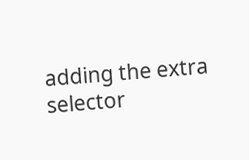adding the extra selector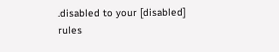.disabled to your [disabled] rules